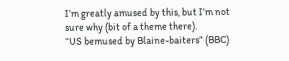I’m greatly amused by this, but I’m not sure why (bit of a theme there).
“US bemused by Blaine-baiters” (BBC)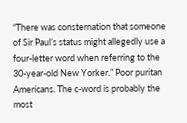“There was consternation that someone of Sir Paul’s status might allegedly use a four-letter word when referring to the 30-year-old New Yorker.” Poor puritan Americans. The c-word is probably the most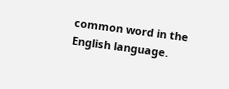common word in the English language.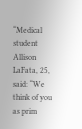“Medical student Allison LaFata, 25, said: “We think of you as prim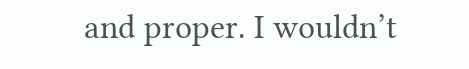and proper. I wouldn’t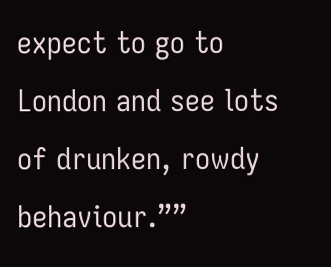expect to go to London and see lots of drunken, rowdy behaviour.””